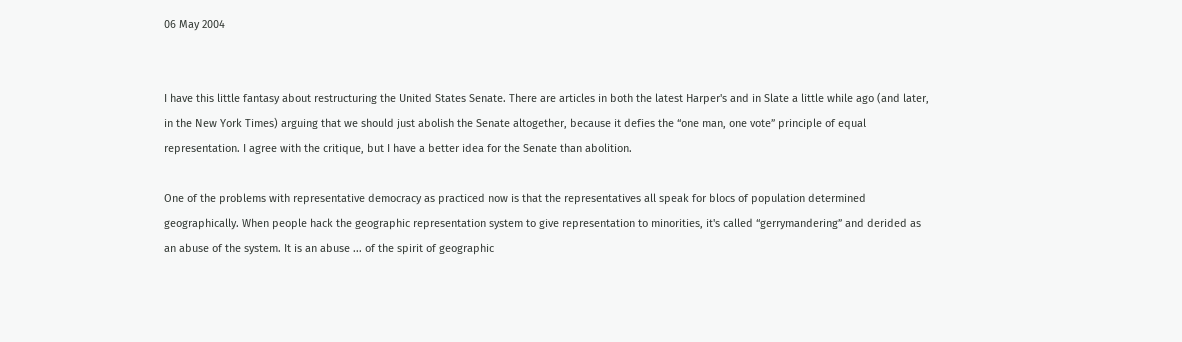06 May 2004


I have this little fantasy about restructuring the United States Senate. There are articles in both the latest Harper's and in Slate a little while ago (and later, in the New York Times) arguing that we should just abolish the Senate altogether, because it defies the “one man, one vote” principle of equal representation. I agree with the critique, but I have a better idea for the Senate than abolition.

One of the problems with representative democracy as practiced now is that the representatives all speak for blocs of population determined geographically. When people hack the geographic representation system to give representation to minorities, it's called “gerrymandering” and derided as an abuse of the system. It is an abuse ... of the spirit of geographic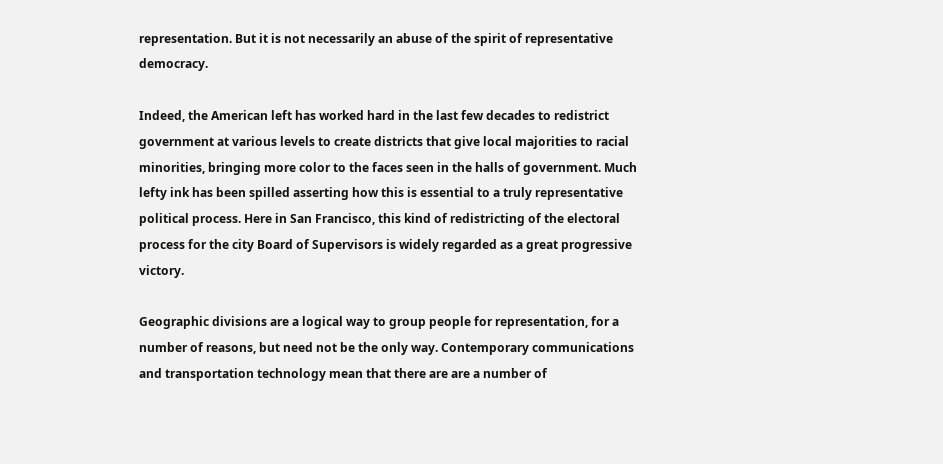representation. But it is not necessarily an abuse of the spirit of representative democracy.

Indeed, the American left has worked hard in the last few decades to redistrict government at various levels to create districts that give local majorities to racial minorities, bringing more color to the faces seen in the halls of government. Much lefty ink has been spilled asserting how this is essential to a truly representative political process. Here in San Francisco, this kind of redistricting of the electoral process for the city Board of Supervisors is widely regarded as a great progressive victory.

Geographic divisions are a logical way to group people for representation, for a number of reasons, but need not be the only way. Contemporary communications and transportation technology mean that there are are a number of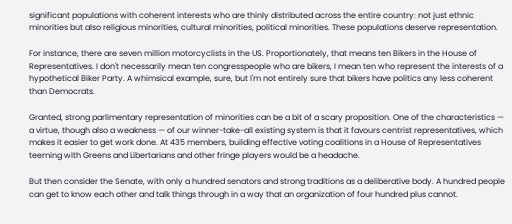significant populations with coherent interests who are thinly distributed across the entire country: not just ethnic minorities but also religious minorities, cultural minorities, political minorities. These populations deserve representation.

For instance, there are seven million motorcyclists in the US. Proportionately, that means ten Bikers in the House of Representatives. I don't necessarily mean ten congresspeople who are bikers, I mean ten who represent the interests of a hypothetical Biker Party. A whimsical example, sure, but I'm not entirely sure that bikers have politics any less coherent than Democrats.

Granted, strong parlimentary representation of minorities can be a bit of a scary proposition. One of the characteristics — a virtue, though also a weakness — of our winner-take-all existing system is that it favours centrist representatives, which makes it easier to get work done. At 435 members, building effective voting coalitions in a House of Representatives teeming with Greens and Libertarians and other fringe players would be a headache.

But then consider the Senate, with only a hundred senators and strong traditions as a deliberative body. A hundred people can get to know each other and talk things through in a way that an organization of four hundred plus cannot.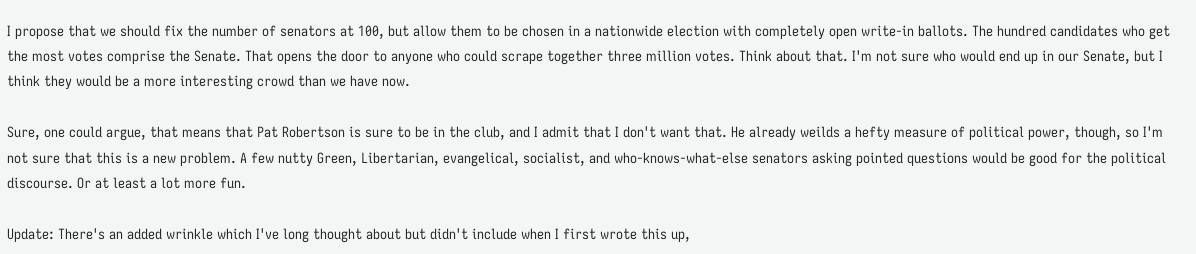I propose that we should fix the number of senators at 100, but allow them to be chosen in a nationwide election with completely open write-in ballots. The hundred candidates who get the most votes comprise the Senate. That opens the door to anyone who could scrape together three million votes. Think about that. I'm not sure who would end up in our Senate, but I think they would be a more interesting crowd than we have now.

Sure, one could argue, that means that Pat Robertson is sure to be in the club, and I admit that I don't want that. He already weilds a hefty measure of political power, though, so I'm not sure that this is a new problem. A few nutty Green, Libertarian, evangelical, socialist, and who-knows-what-else senators asking pointed questions would be good for the political discourse. Or at least a lot more fun.

Update: There's an added wrinkle which I've long thought about but didn't include when I first wrote this up,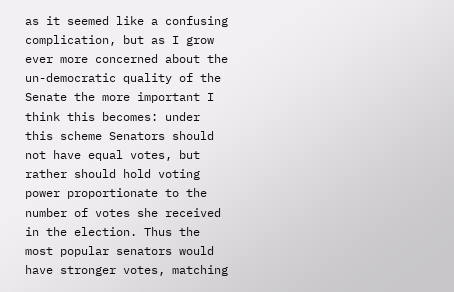as it seemed like a confusing complication, but as I grow ever more concerned about the un-democratic quality of the Senate the more important I think this becomes: under this scheme Senators should not have equal votes, but rather should hold voting power proportionate to the number of votes she received in the election. Thus the most popular senators would have stronger votes, matching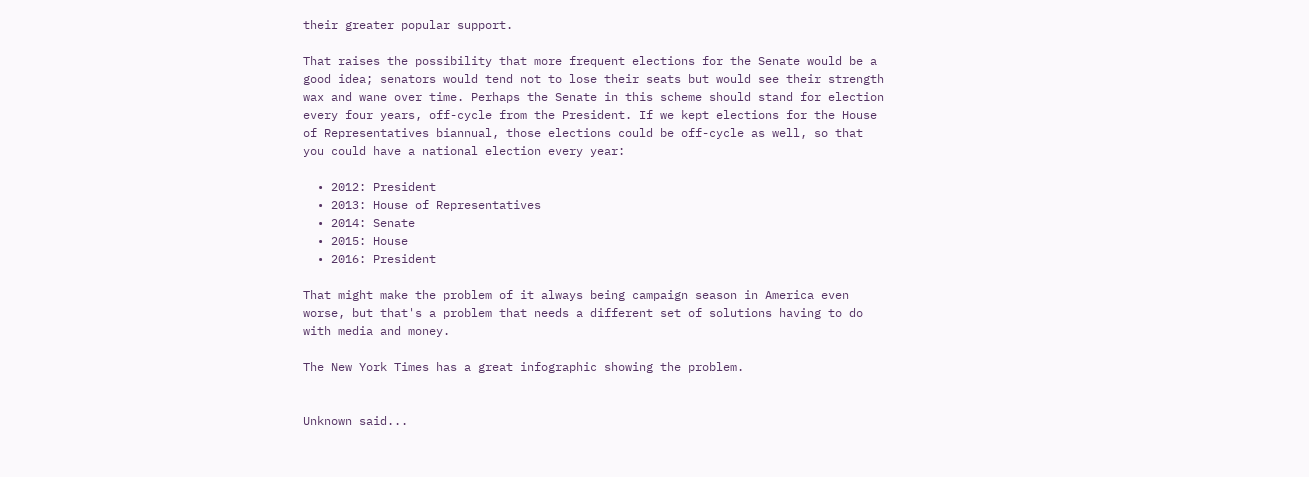their greater popular support.

That raises the possibility that more frequent elections for the Senate would be a good idea; senators would tend not to lose their seats but would see their strength wax and wane over time. Perhaps the Senate in this scheme should stand for election every four years, off-cycle from the President. If we kept elections for the House of Representatives biannual, those elections could be off-cycle as well, so that you could have a national election every year:

  • 2012: President
  • 2013: House of Representatives
  • 2014: Senate
  • 2015: House
  • 2016: President

That might make the problem of it always being campaign season in America even worse, but that's a problem that needs a different set of solutions having to do with media and money.

The New York Times has a great infographic showing the problem.


Unknown said...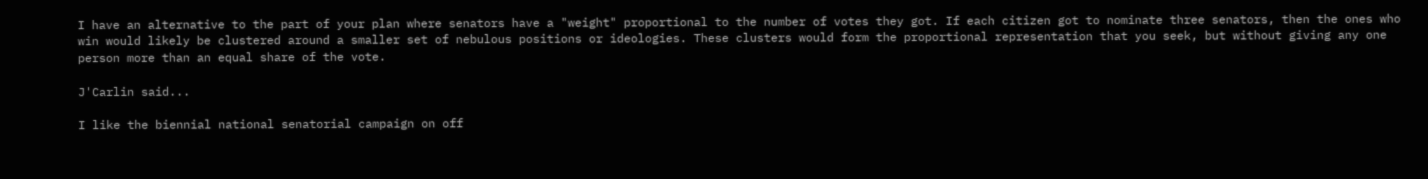I have an alternative to the part of your plan where senators have a "weight" proportional to the number of votes they got. If each citizen got to nominate three senators, then the ones who win would likely be clustered around a smaller set of nebulous positions or ideologies. These clusters would form the proportional representation that you seek, but without giving any one person more than an equal share of the vote.

J'Carlin said...

I like the biennial national senatorial campaign on off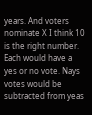years. And voters nominate X I think 10 is the right number. Each would have a yes or no vote. Nays votes would be subtracted from yeas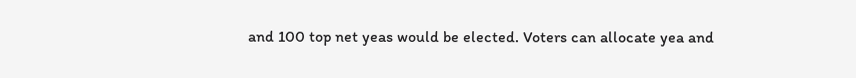and 100 top net yeas would be elected. Voters can allocate yea and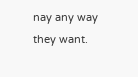nay any way they want.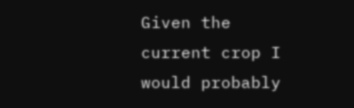Given the current crop I would probably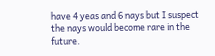have 4 yeas and 6 nays but I suspect the nays would become rare in the future.